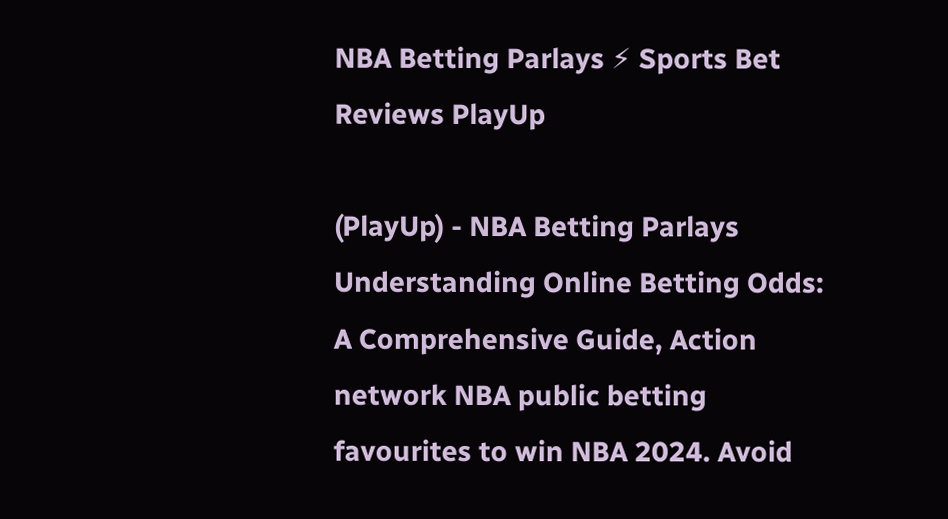NBA Betting Parlays ⚡ Sports Bet Reviews PlayUp

(PlayUp) - NBA Betting Parlays Understanding Online Betting Odds: A Comprehensive Guide, Action network NBA public betting favourites to win NBA 2024. Avoid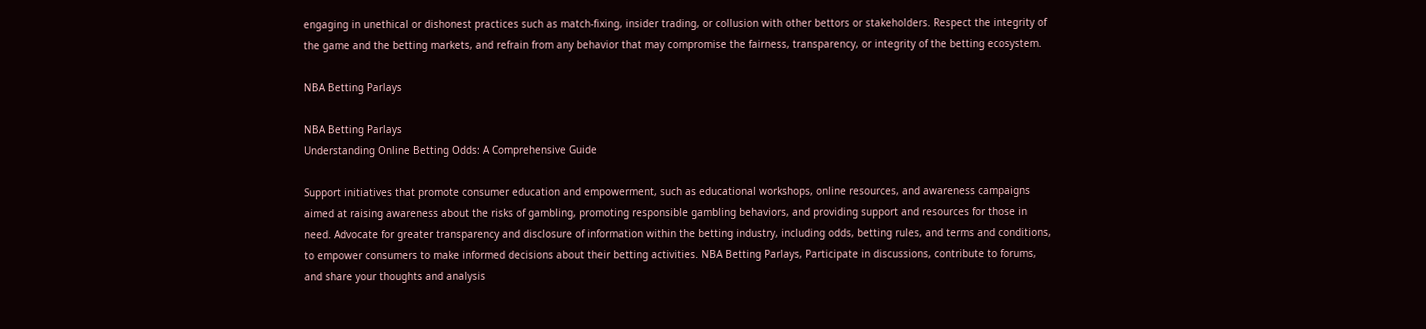engaging in unethical or dishonest practices such as match-fixing, insider trading, or collusion with other bettors or stakeholders. Respect the integrity of the game and the betting markets, and refrain from any behavior that may compromise the fairness, transparency, or integrity of the betting ecosystem.

NBA Betting Parlays

NBA Betting Parlays
Understanding Online Betting Odds: A Comprehensive Guide

Support initiatives that promote consumer education and empowerment, such as educational workshops, online resources, and awareness campaigns aimed at raising awareness about the risks of gambling, promoting responsible gambling behaviors, and providing support and resources for those in need. Advocate for greater transparency and disclosure of information within the betting industry, including odds, betting rules, and terms and conditions, to empower consumers to make informed decisions about their betting activities. NBA Betting Parlays, Participate in discussions, contribute to forums, and share your thoughts and analysis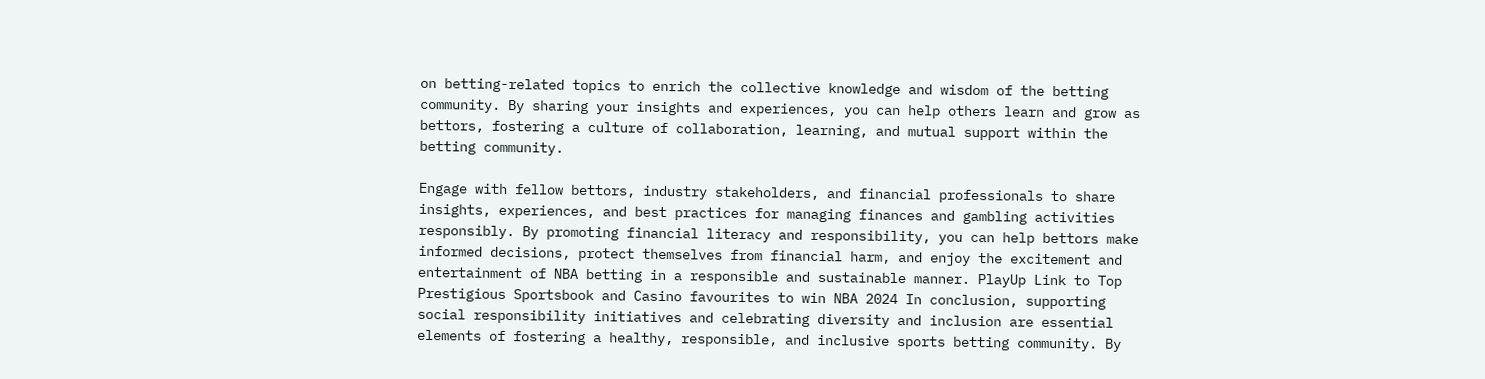on betting-related topics to enrich the collective knowledge and wisdom of the betting community. By sharing your insights and experiences, you can help others learn and grow as bettors, fostering a culture of collaboration, learning, and mutual support within the betting community.

Engage with fellow bettors, industry stakeholders, and financial professionals to share insights, experiences, and best practices for managing finances and gambling activities responsibly. By promoting financial literacy and responsibility, you can help bettors make informed decisions, protect themselves from financial harm, and enjoy the excitement and entertainment of NBA betting in a responsible and sustainable manner. PlayUp Link to Top Prestigious Sportsbook and Casino favourites to win NBA 2024 In conclusion, supporting social responsibility initiatives and celebrating diversity and inclusion are essential elements of fostering a healthy, responsible, and inclusive sports betting community. By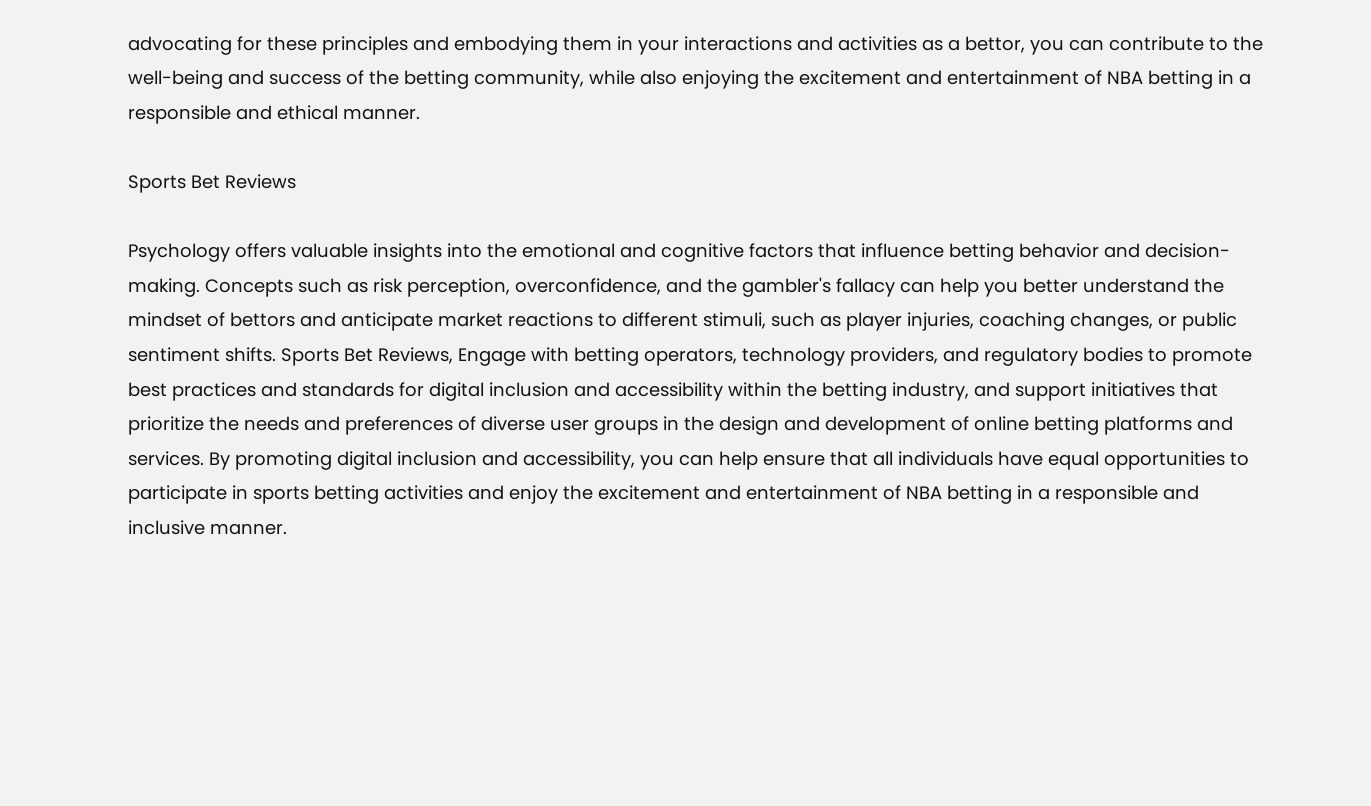advocating for these principles and embodying them in your interactions and activities as a bettor, you can contribute to the well-being and success of the betting community, while also enjoying the excitement and entertainment of NBA betting in a responsible and ethical manner.

Sports Bet Reviews

Psychology offers valuable insights into the emotional and cognitive factors that influence betting behavior and decision-making. Concepts such as risk perception, overconfidence, and the gambler's fallacy can help you better understand the mindset of bettors and anticipate market reactions to different stimuli, such as player injuries, coaching changes, or public sentiment shifts. Sports Bet Reviews, Engage with betting operators, technology providers, and regulatory bodies to promote best practices and standards for digital inclusion and accessibility within the betting industry, and support initiatives that prioritize the needs and preferences of diverse user groups in the design and development of online betting platforms and services. By promoting digital inclusion and accessibility, you can help ensure that all individuals have equal opportunities to participate in sports betting activities and enjoy the excitement and entertainment of NBA betting in a responsible and inclusive manner.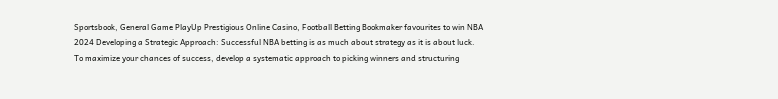Sportsbook, General Game PlayUp Prestigious Online Casino, Football Betting Bookmaker favourites to win NBA 2024 Developing a Strategic Approach: Successful NBA betting is as much about strategy as it is about luck. To maximize your chances of success, develop a systematic approach to picking winners and structuring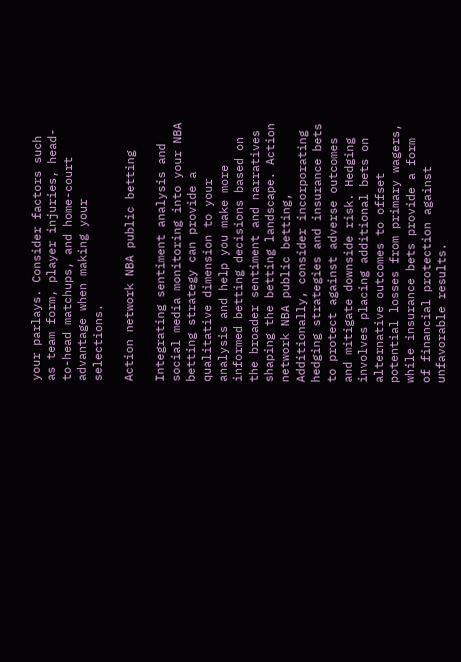your parlays. Consider factors such as team form, player injuries, head-to-head matchups, and home-court advantage when making your selections.

Action network NBA public betting

Integrating sentiment analysis and social media monitoring into your NBA betting strategy can provide a qualitative dimension to your analysis and help you make more informed betting decisions based on the broader sentiment and narratives shaping the betting landscape. Action network NBA public betting, Additionally, consider incorporating hedging strategies and insurance bets to protect against adverse outcomes and mitigate downside risk. Hedging involves placing additional bets on alternative outcomes to offset potential losses from primary wagers, while insurance bets provide a form of financial protection against unfavorable results.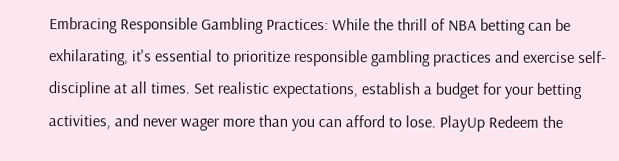Embracing Responsible Gambling Practices: While the thrill of NBA betting can be exhilarating, it's essential to prioritize responsible gambling practices and exercise self-discipline at all times. Set realistic expectations, establish a budget for your betting activities, and never wager more than you can afford to lose. PlayUp Redeem the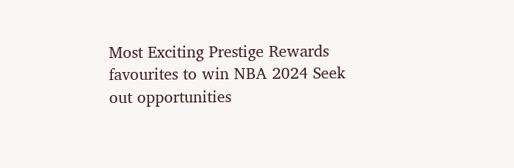Most Exciting Prestige Rewards favourites to win NBA 2024 Seek out opportunities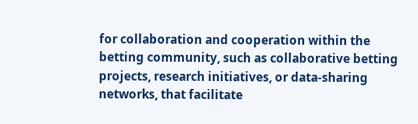for collaboration and cooperation within the betting community, such as collaborative betting projects, research initiatives, or data-sharing networks, that facilitate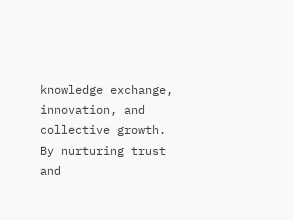knowledge exchange, innovation, and collective growth. By nurturing trust and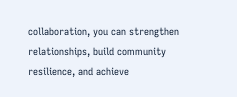collaboration, you can strengthen relationships, build community resilience, and achieve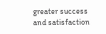greater success and satisfaction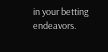in your betting endeavors.